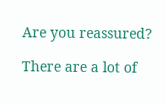Are you reassured?

There are a lot of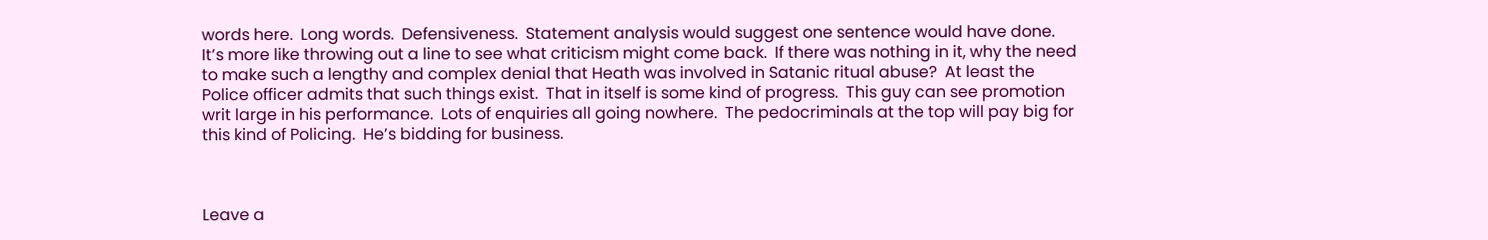words here.  Long words.  Defensiveness.  Statement analysis would suggest one sentence would have done.  It’s more like throwing out a line to see what criticism might come back.  If there was nothing in it, why the need to make such a lengthy and complex denial that Heath was involved in Satanic ritual abuse?  At least the Police officer admits that such things exist.  That in itself is some kind of progress.  This guy can see promotion writ large in his performance.  Lots of enquiries all going nowhere.  The pedocriminals at the top will pay big for this kind of Policing.  He’s bidding for business.



Leave a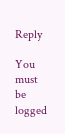Reply

You must be logged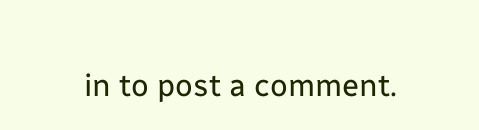in to post a comment.